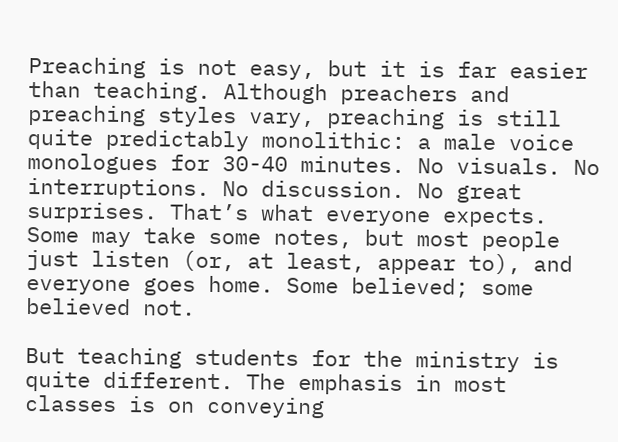Preaching is not easy, but it is far easier than teaching. Although preachers and preaching styles vary, preaching is still quite predictably monolithic: a male voice monologues for 30-40 minutes. No visuals. No interruptions. No discussion. No great surprises. That’s what everyone expects. Some may take some notes, but most people just listen (or, at least, appear to), and everyone goes home. Some believed; some believed not.

But teaching students for the ministry is quite different. The emphasis in most classes is on conveying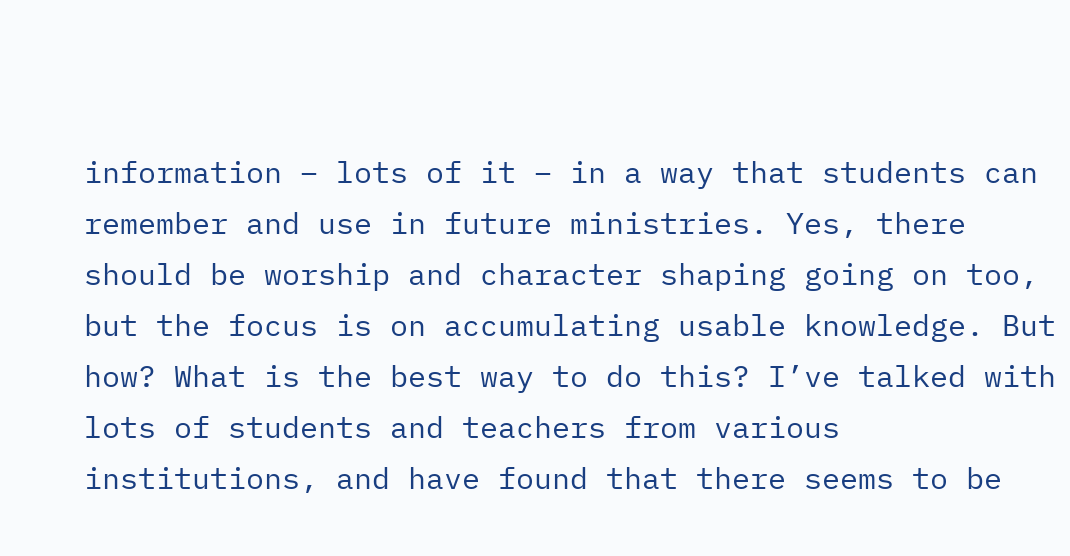information – lots of it – in a way that students can remember and use in future ministries. Yes, there should be worship and character shaping going on too, but the focus is on accumulating usable knowledge. But how? What is the best way to do this? I’ve talked with lots of students and teachers from various institutions, and have found that there seems to be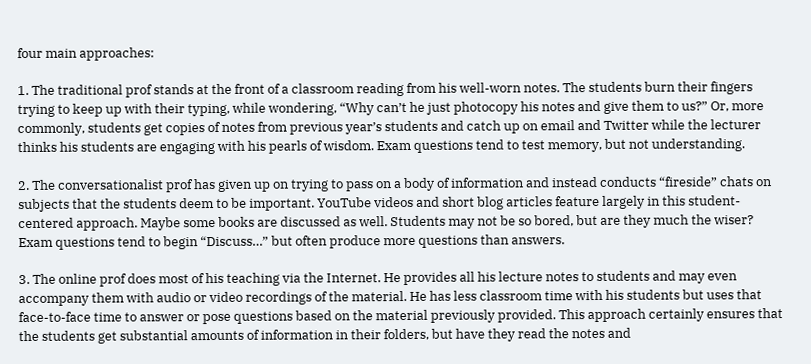four main approaches:

1. The traditional prof stands at the front of a classroom reading from his well-worn notes. The students burn their fingers trying to keep up with their typing, while wondering, “Why can’t he just photocopy his notes and give them to us?” Or, more commonly, students get copies of notes from previous year’s students and catch up on email and Twitter while the lecturer thinks his students are engaging with his pearls of wisdom. Exam questions tend to test memory, but not understanding.

2. The conversationalist prof has given up on trying to pass on a body of information and instead conducts “fireside” chats on subjects that the students deem to be important. YouTube videos and short blog articles feature largely in this student-centered approach. Maybe some books are discussed as well. Students may not be so bored, but are they much the wiser? Exam questions tend to begin “Discuss…” but often produce more questions than answers.

3. The online prof does most of his teaching via the Internet. He provides all his lecture notes to students and may even accompany them with audio or video recordings of the material. He has less classroom time with his students but uses that face-to-face time to answer or pose questions based on the material previously provided. This approach certainly ensures that the students get substantial amounts of information in their folders, but have they read the notes and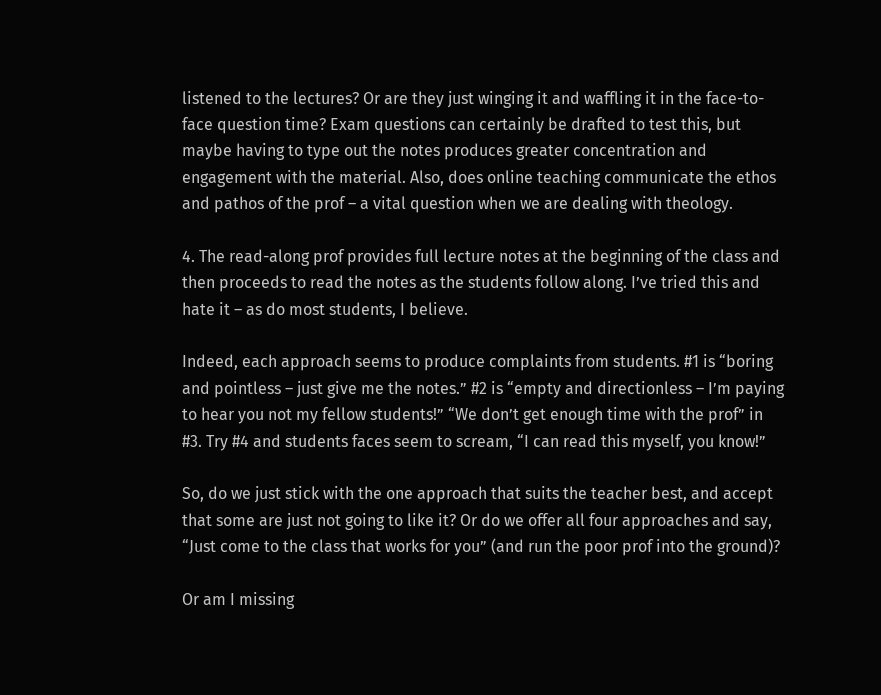listened to the lectures? Or are they just winging it and waffling it in the face-to-face question time? Exam questions can certainly be drafted to test this, but maybe having to type out the notes produces greater concentration and engagement with the material. Also, does online teaching communicate the ethos and pathos of the prof – a vital question when we are dealing with theology.

4. The read-along prof provides full lecture notes at the beginning of the class and then proceeds to read the notes as the students follow along. I’ve tried this and hate it – as do most students, I believe.

Indeed, each approach seems to produce complaints from students. #1 is “boring and pointless – just give me the notes.” #2 is “empty and directionless – I’m paying to hear you not my fellow students!” “We don’t get enough time with the prof” in #3. Try #4 and students faces seem to scream, “I can read this myself, you know!”

So, do we just stick with the one approach that suits the teacher best, and accept that some are just not going to like it? Or do we offer all four approaches and say, “Just come to the class that works for you” (and run the poor prof into the ground)?

Or am I missing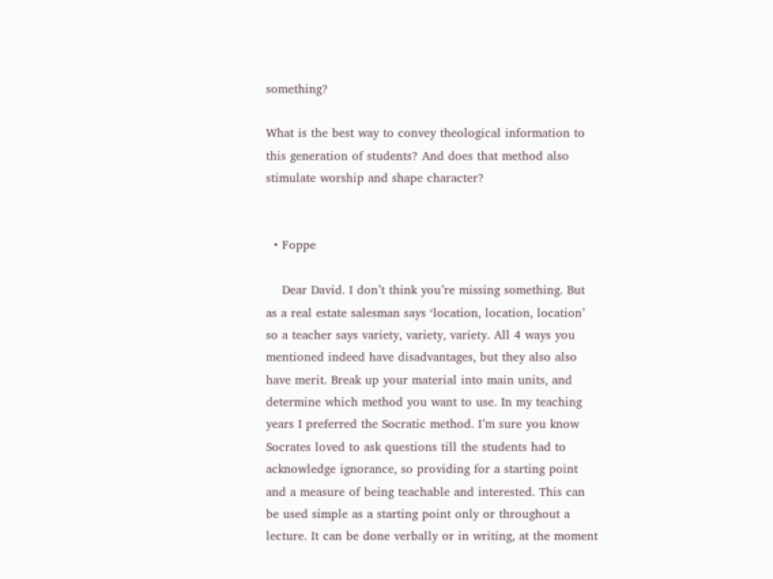something?

What is the best way to convey theological information to this generation of students? And does that method also stimulate worship and shape character?


  • Foppe

    Dear David. I don’t think you’re missing something. But as a real estate salesman says ‘location, location, location’ so a teacher says variety, variety, variety. All 4 ways you mentioned indeed have disadvantages, but they also also have merit. Break up your material into main units, and determine which method you want to use. In my teaching years I preferred the Socratic method. I’m sure you know Socrates loved to ask questions till the students had to acknowledge ignorance, so providing for a starting point and a measure of being teachable and interested. This can be used simple as a starting point only or throughout a lecture. It can be done verbally or in writing, at the moment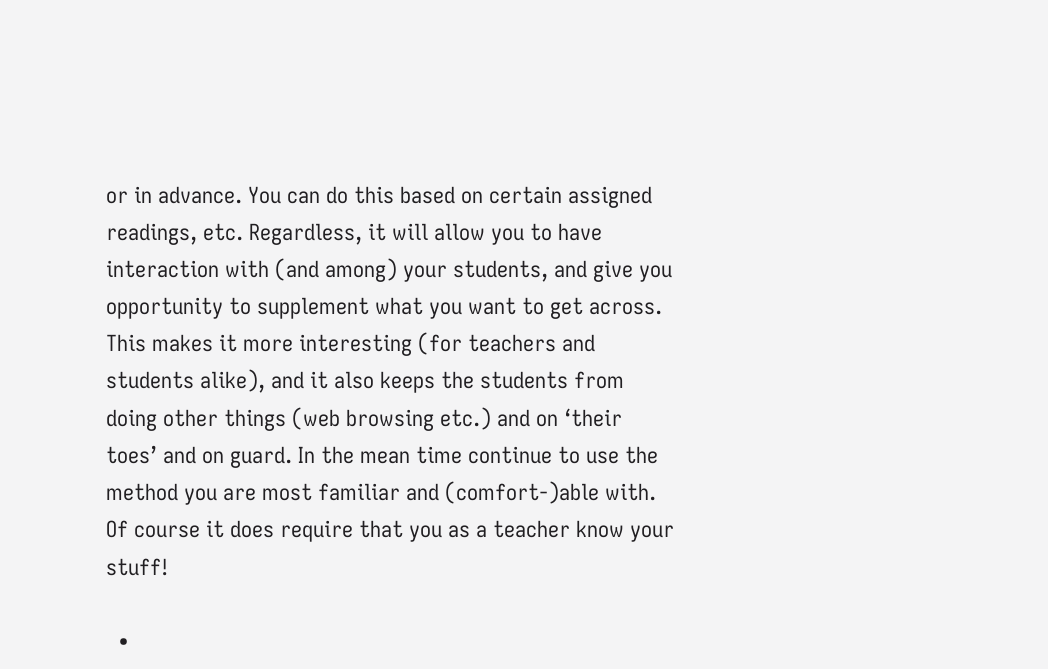or in advance. You can do this based on certain assigned readings, etc. Regardless, it will allow you to have interaction with (and among) your students, and give you opportunity to supplement what you want to get across. This makes it more interesting (for teachers and students alike), and it also keeps the students from doing other things (web browsing etc.) and on ‘their toes’ and on guard. In the mean time continue to use the method you are most familiar and (comfort-)able with. Of course it does require that you as a teacher know your stuff!

  •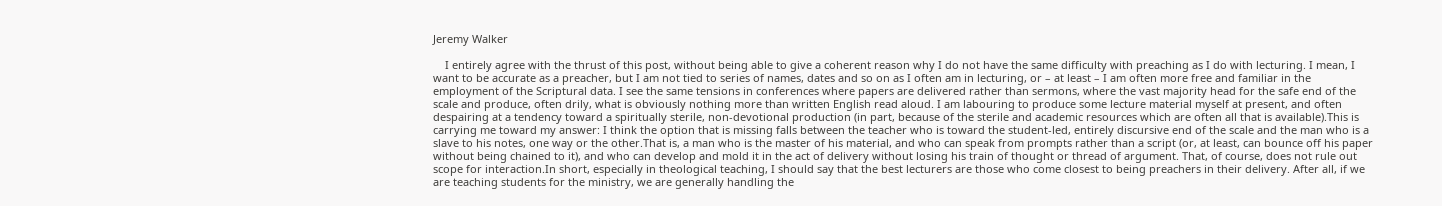Jeremy Walker

    I entirely agree with the thrust of this post, without being able to give a coherent reason why I do not have the same difficulty with preaching as I do with lecturing. I mean, I want to be accurate as a preacher, but I am not tied to series of names, dates and so on as I often am in lecturing, or – at least – I am often more free and familiar in the employment of the Scriptural data. I see the same tensions in conferences where papers are delivered rather than sermons, where the vast majority head for the safe end of the scale and produce, often drily, what is obviously nothing more than written English read aloud. I am labouring to produce some lecture material myself at present, and often despairing at a tendency toward a spiritually sterile, non-devotional production (in part, because of the sterile and academic resources which are often all that is available).This is carrying me toward my answer: I think the option that is missing falls between the teacher who is toward the student-led, entirely discursive end of the scale and the man who is a slave to his notes, one way or the other.That is, a man who is the master of his material, and who can speak from prompts rather than a script (or, at least, can bounce off his paper without being chained to it), and who can develop and mold it in the act of delivery without losing his train of thought or thread of argument. That, of course, does not rule out scope for interaction.In short, especially in theological teaching, I should say that the best lecturers are those who come closest to being preachers in their delivery. After all, if we are teaching students for the ministry, we are generally handling the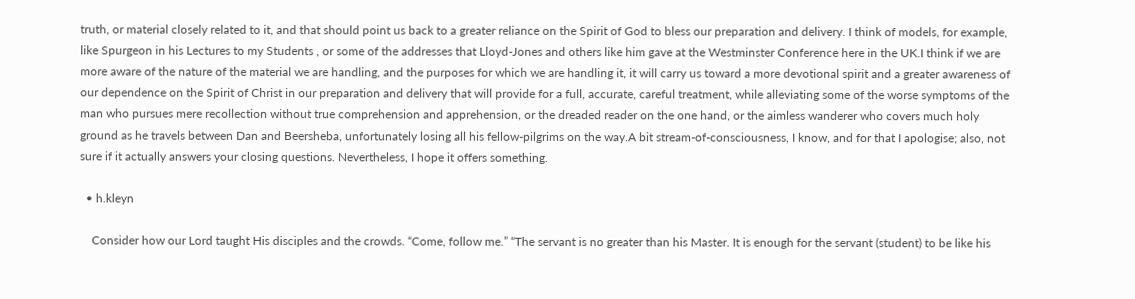truth, or material closely related to it, and that should point us back to a greater reliance on the Spirit of God to bless our preparation and delivery. I think of models, for example, like Spurgeon in his Lectures to my Students , or some of the addresses that Lloyd-Jones and others like him gave at the Westminster Conference here in the UK.I think if we are more aware of the nature of the material we are handling, and the purposes for which we are handling it, it will carry us toward a more devotional spirit and a greater awareness of our dependence on the Spirit of Christ in our preparation and delivery that will provide for a full, accurate, careful treatment, while alleviating some of the worse symptoms of the man who pursues mere recollection without true comprehension and apprehension, or the dreaded reader on the one hand, or the aimless wanderer who covers much holy ground as he travels between Dan and Beersheba, unfortunately losing all his fellow-pilgrims on the way.A bit stream-of-consciousness, I know, and for that I apologise; also, not sure if it actually answers your closing questions. Nevertheless, I hope it offers something.

  • h.kleyn

    Consider how our Lord taught His disciples and the crowds. “Come, follow me.” “The servant is no greater than his Master. It is enough for the servant (student) to be like his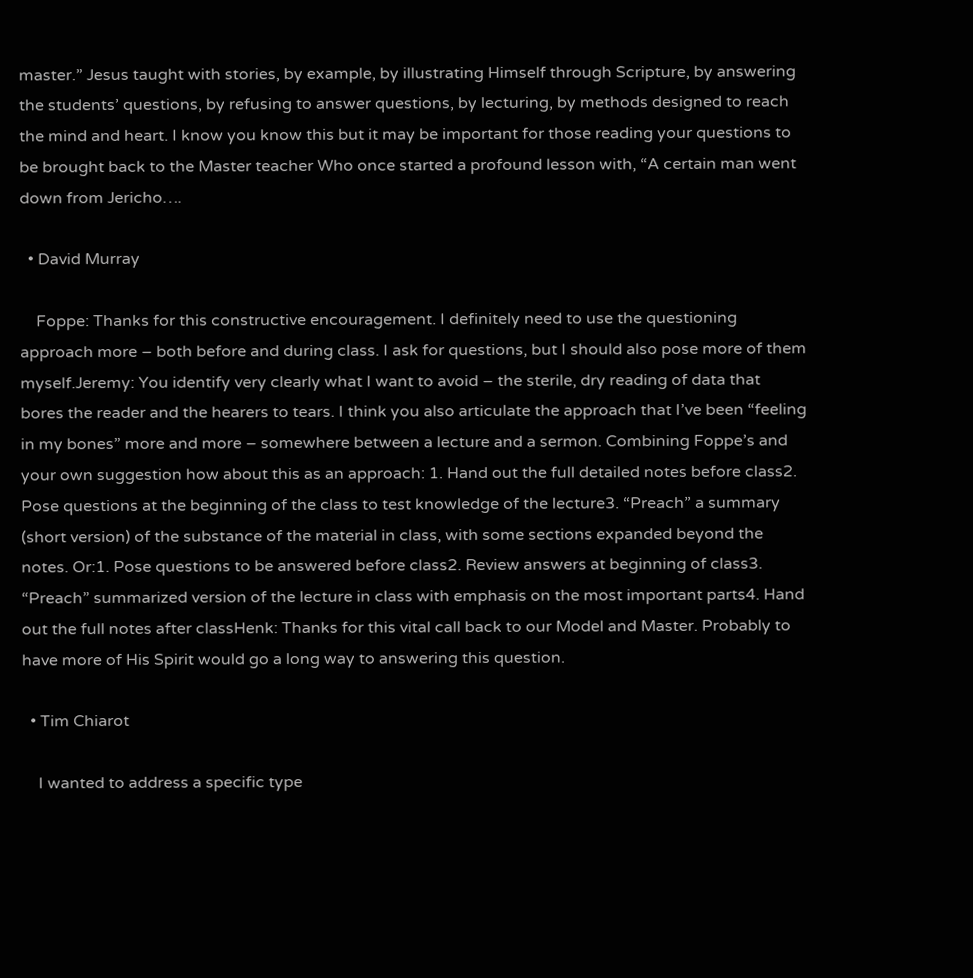master.” Jesus taught with stories, by example, by illustrating Himself through Scripture, by answering the students’ questions, by refusing to answer questions, by lecturing, by methods designed to reach the mind and heart. I know you know this but it may be important for those reading your questions to be brought back to the Master teacher Who once started a profound lesson with, “A certain man went down from Jericho….

  • David Murray

    Foppe: Thanks for this constructive encouragement. I definitely need to use the questioning approach more – both before and during class. I ask for questions, but I should also pose more of them myself.Jeremy: You identify very clearly what I want to avoid – the sterile, dry reading of data that bores the reader and the hearers to tears. I think you also articulate the approach that I’ve been “feeling in my bones” more and more – somewhere between a lecture and a sermon. Combining Foppe’s and your own suggestion how about this as an approach: 1. Hand out the full detailed notes before class2. Pose questions at the beginning of the class to test knowledge of the lecture3. “Preach” a summary (short version) of the substance of the material in class, with some sections expanded beyond the notes. Or:1. Pose questions to be answered before class2. Review answers at beginning of class3. “Preach” summarized version of the lecture in class with emphasis on the most important parts4. Hand out the full notes after classHenk: Thanks for this vital call back to our Model and Master. Probably to have more of His Spirit would go a long way to answering this question.

  • Tim Chiarot

    I wanted to address a specific type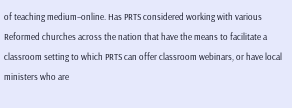of teaching medium–online. Has PRTS considered working with various Reformed churches across the nation that have the means to facilitate a classroom setting to which PRTS can offer classroom webinars, or have local ministers who are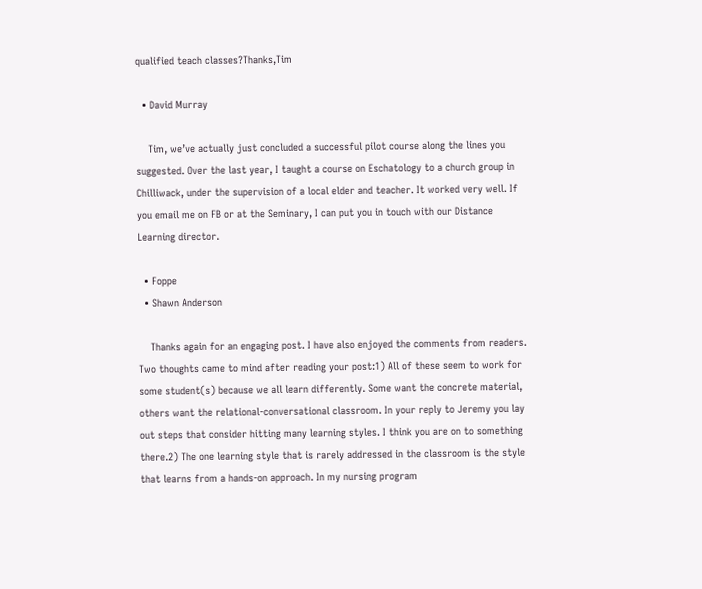qualified teach classes?Thanks,Tim

  • David Murray

    Tim, we’ve actually just concluded a successful pilot course along the lines you suggested. Over the last year, I taught a course on Eschatology to a church group in Chilliwack, under the supervision of a local elder and teacher. It worked very well. If you email me on FB or at the Seminary, I can put you in touch with our Distance Learning director.

  • Foppe
  • Shawn Anderson

    Thanks again for an engaging post. I have also enjoyed the comments from readers. Two thoughts came to mind after reading your post:1) All of these seem to work for some student(s) because we all learn differently. Some want the concrete material, others want the relational-conversational classroom. In your reply to Jeremy you lay out steps that consider hitting many learning styles. I think you are on to something there.2) The one learning style that is rarely addressed in the classroom is the style that learns from a hands-on approach. In my nursing program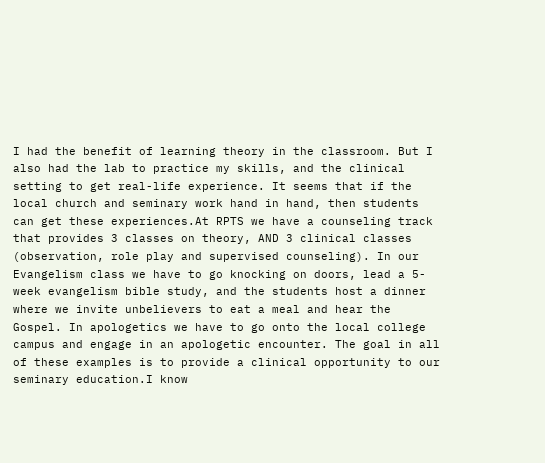I had the benefit of learning theory in the classroom. But I also had the lab to practice my skills, and the clinical setting to get real-life experience. It seems that if the local church and seminary work hand in hand, then students can get these experiences.At RPTS we have a counseling track that provides 3 classes on theory, AND 3 clinical classes (observation, role play and supervised counseling). In our Evangelism class we have to go knocking on doors, lead a 5-week evangelism bible study, and the students host a dinner where we invite unbelievers to eat a meal and hear the Gospel. In apologetics we have to go onto the local college campus and engage in an apologetic encounter. The goal in all of these examples is to provide a clinical opportunity to our seminary education.I know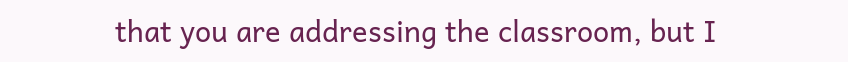that you are addressing the classroom, but I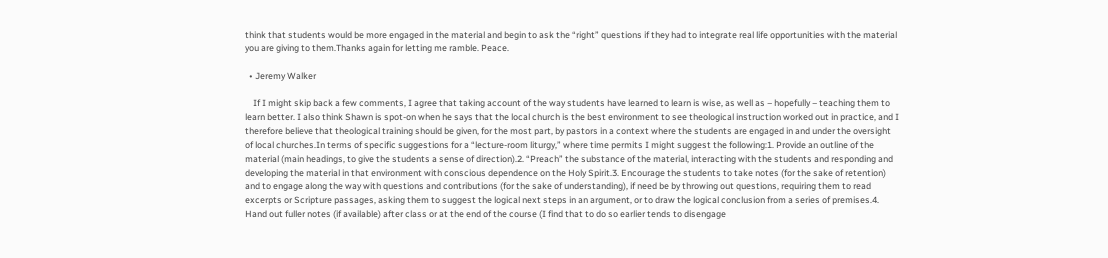think that students would be more engaged in the material and begin to ask the “right” questions if they had to integrate real life opportunities with the material you are giving to them.Thanks again for letting me ramble. Peace.

  • Jeremy Walker

    If I might skip back a few comments, I agree that taking account of the way students have learned to learn is wise, as well as – hopefully – teaching them to learn better. I also think Shawn is spot-on when he says that the local church is the best environment to see theological instruction worked out in practice, and I therefore believe that theological training should be given, for the most part, by pastors in a context where the students are engaged in and under the oversight of local churches.In terms of specific suggestions for a “lecture-room liturgy,” where time permits I might suggest the following:1. Provide an outline of the material (main headings, to give the students a sense of direction).2. “Preach” the substance of the material, interacting with the students and responding and developing the material in that environment with conscious dependence on the Holy Spirit.3. Encourage the students to take notes (for the sake of retention) and to engage along the way with questions and contributions (for the sake of understanding), if need be by throwing out questions, requiring them to read excerpts or Scripture passages, asking them to suggest the logical next steps in an argument, or to draw the logical conclusion from a series of premises.4. Hand out fuller notes (if available) after class or at the end of the course (I find that to do so earlier tends to disengage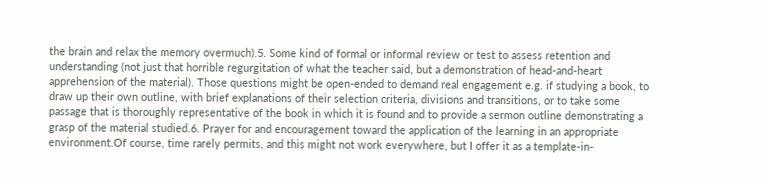the brain and relax the memory overmuch).5. Some kind of formal or informal review or test to assess retention and understanding (not just that horrible regurgitation of what the teacher said, but a demonstration of head-and-heart apprehension of the material). Those questions might be open-ended to demand real engagement e.g. if studying a book, to draw up their own outline, with brief explanations of their selection criteria, divisions and transitions, or to take some passage that is thoroughly representative of the book in which it is found and to provide a sermon outline demonstrating a grasp of the material studied.6. Prayer for and encouragement toward the application of the learning in an appropriate environment.Of course, time rarely permits, and this might not work everywhere, but I offer it as a template-in-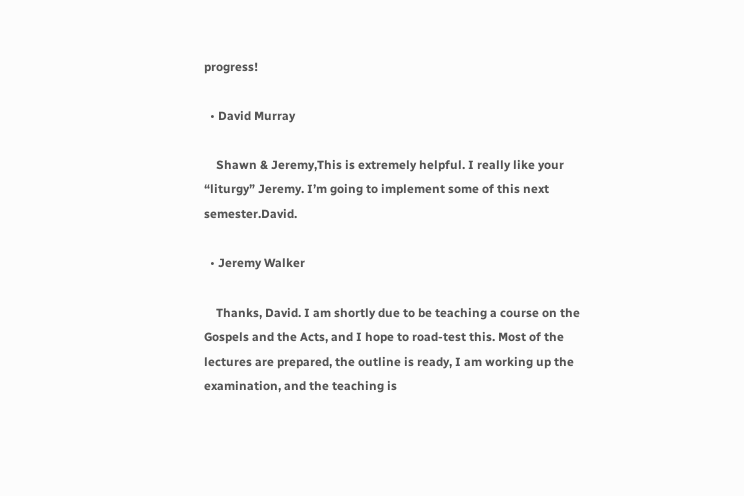progress!

  • David Murray

    Shawn & Jeremy,This is extremely helpful. I really like your “liturgy” Jeremy. I’m going to implement some of this next semester.David.

  • Jeremy Walker

    Thanks, David. I am shortly due to be teaching a course on the Gospels and the Acts, and I hope to road-test this. Most of the lectures are prepared, the outline is ready, I am working up the examination, and the teaching is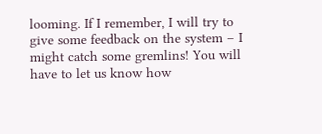looming. If I remember, I will try to give some feedback on the system – I might catch some gremlins! You will have to let us know how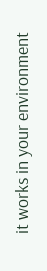it works in your environment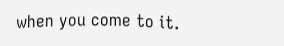when you come to it.